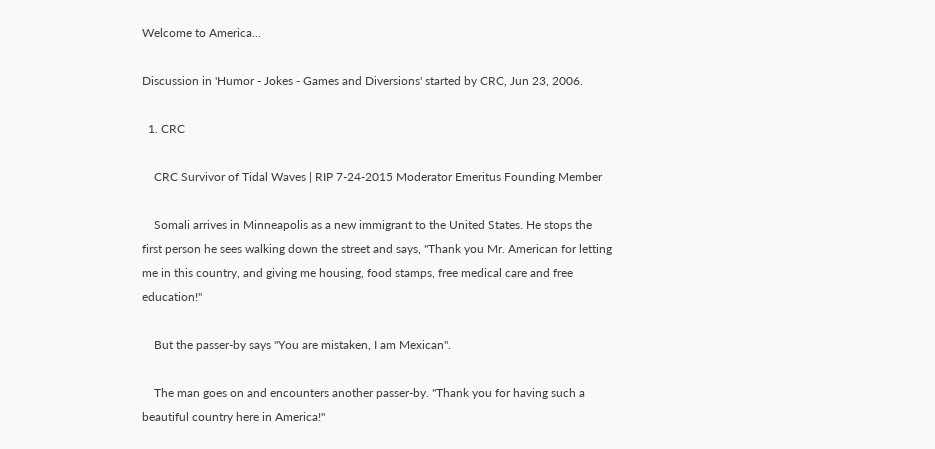Welcome to America...

Discussion in 'Humor - Jokes - Games and Diversions' started by CRC, Jun 23, 2006.

  1. CRC

    CRC Survivor of Tidal Waves | RIP 7-24-2015 Moderator Emeritus Founding Member

    Somali arrives in Minneapolis as a new immigrant to the United States. He stops the first person he sees walking down the street and says, "Thank you Mr. American for letting me in this country, and giving me housing, food stamps, free medical care and free education!"

    But the passer-by says "You are mistaken, I am Mexican".

    The man goes on and encounters another passer-by. "Thank you for having such a beautiful country here in America!"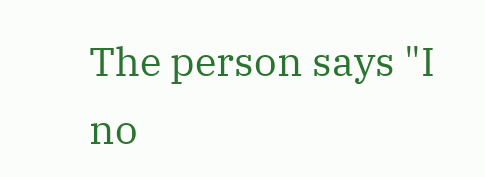The person says "I no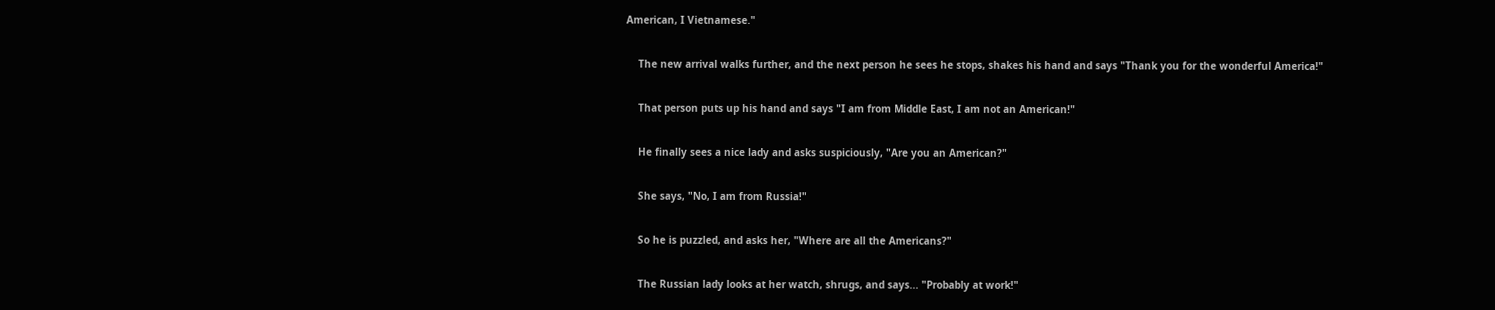American, I Vietnamese."

    The new arrival walks further, and the next person he sees he stops, shakes his hand and says "Thank you for the wonderful America!"

    That person puts up his hand and says "I am from Middle East, I am not an American!"

    He finally sees a nice lady and asks suspiciously, "Are you an American?"

    She says, "No, I am from Russia!"

    So he is puzzled, and asks her, "Where are all the Americans?"

    The Russian lady looks at her watch, shrugs, and says... "Probably at work!"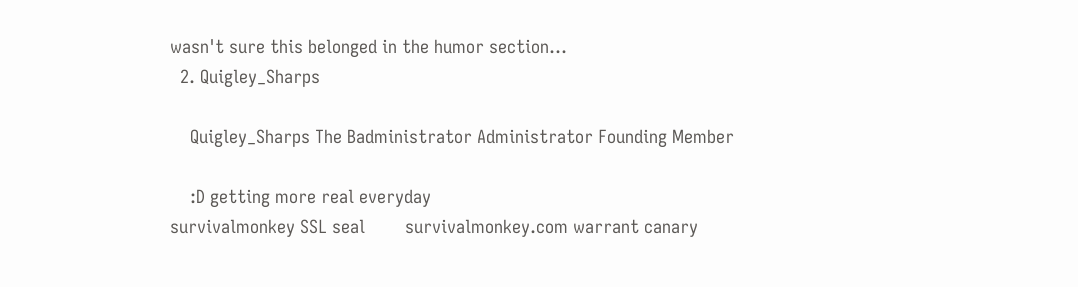wasn't sure this belonged in the humor section...
  2. Quigley_Sharps

    Quigley_Sharps The Badministrator Administrator Founding Member

    :D getting more real everyday
survivalmonkey SSL seal        survivalmonkey.com warrant canary